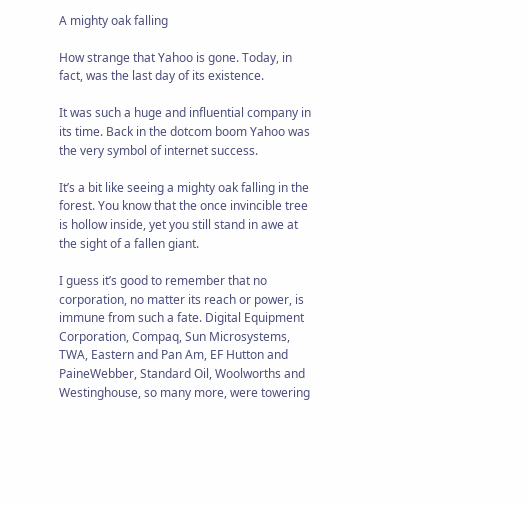A mighty oak falling

How strange that Yahoo is gone. Today, in fact, was the last day of its existence.

It was such a huge and influential company in its time. Back in the dotcom boom Yahoo was the very symbol of internet success.

It’s a bit like seeing a mighty oak falling in the forest. You know that the once invincible tree is hollow inside, yet you still stand in awe at the sight of a fallen giant.

I guess it’s good to remember that no corporation, no matter its reach or power, is immune from such a fate. Digital Equipment Corporation, Compaq, Sun Microsystems, TWA, Eastern and Pan Am, EF Hutton and PaineWebber, Standard Oil, Woolworths and Westinghouse, so many more, were towering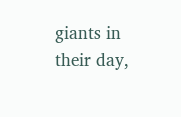giants in their day,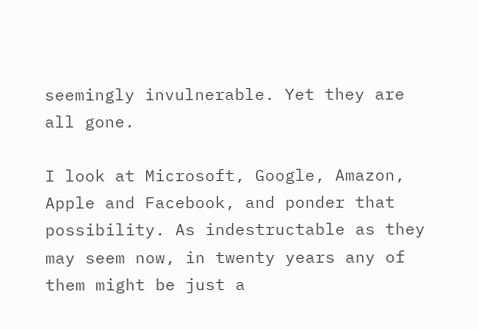seemingly invulnerable. Yet they are all gone.

I look at Microsoft, Google, Amazon, Apple and Facebook, and ponder that possibility. As indestructable as they may seem now, in twenty years any of them might be just a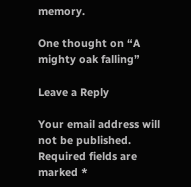memory.

One thought on “A mighty oak falling”

Leave a Reply

Your email address will not be published. Required fields are marked *